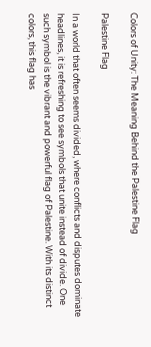Colors of Unity: The Meaning Behind the Palestine Flag

Palestine Flag

In a world that often seems divided, where conflicts and disputes dominate headlines, it is refreshing to see symbols that unite instead of divide. One such symbol is the vibrant and powerful flag of Palestine. With its distinct colors, this flag has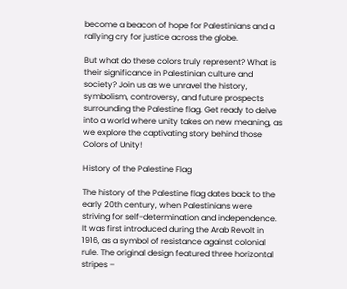become a beacon of hope for Palestinians and a rallying cry for justice across the globe.

But what do these colors truly represent? What is their significance in Palestinian culture and society? Join us as we unravel the history, symbolism, controversy, and future prospects surrounding the Palestine flag. Get ready to delve into a world where unity takes on new meaning, as we explore the captivating story behind those Colors of Unity!

History of the Palestine Flag

The history of the Palestine flag dates back to the early 20th century, when Palestinians were striving for self-determination and independence. It was first introduced during the Arab Revolt in 1916, as a symbol of resistance against colonial rule. The original design featured three horizontal stripes –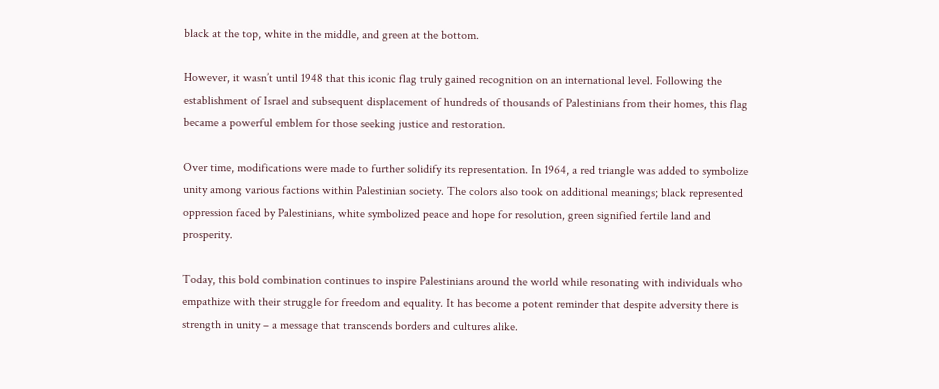black at the top, white in the middle, and green at the bottom.

However, it wasn’t until 1948 that this iconic flag truly gained recognition on an international level. Following the establishment of Israel and subsequent displacement of hundreds of thousands of Palestinians from their homes, this flag became a powerful emblem for those seeking justice and restoration.

Over time, modifications were made to further solidify its representation. In 1964, a red triangle was added to symbolize unity among various factions within Palestinian society. The colors also took on additional meanings; black represented oppression faced by Palestinians, white symbolized peace and hope for resolution, green signified fertile land and prosperity.

Today, this bold combination continues to inspire Palestinians around the world while resonating with individuals who empathize with their struggle for freedom and equality. It has become a potent reminder that despite adversity there is strength in unity – a message that transcends borders and cultures alike.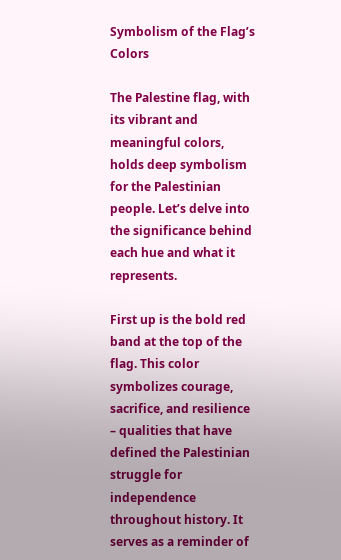Symbolism of the Flag’s Colors

The Palestine flag, with its vibrant and meaningful colors, holds deep symbolism for the Palestinian people. Let’s delve into the significance behind each hue and what it represents.

First up is the bold red band at the top of the flag. This color symbolizes courage, sacrifice, and resilience – qualities that have defined the Palestinian struggle for independence throughout history. It serves as a reminder of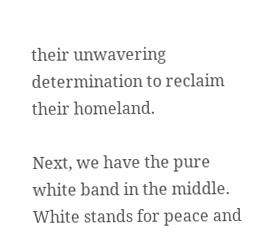their unwavering determination to reclaim their homeland.

Next, we have the pure white band in the middle. White stands for peace and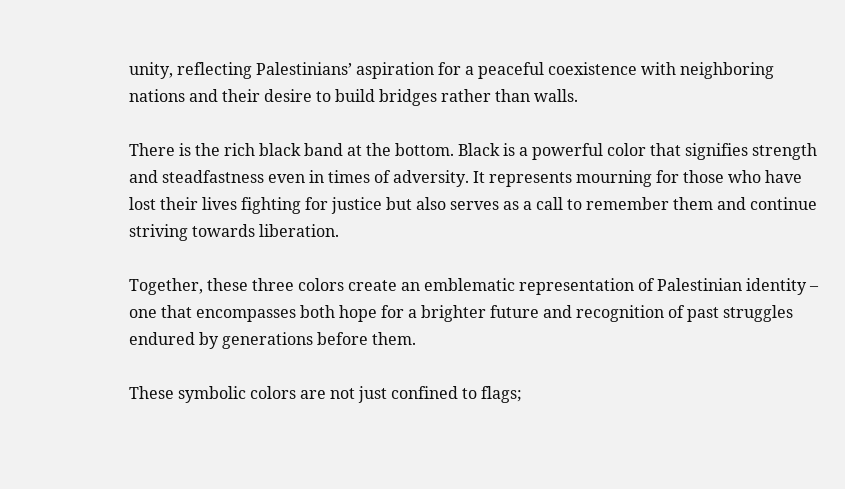unity, reflecting Palestinians’ aspiration for a peaceful coexistence with neighboring nations and their desire to build bridges rather than walls.

There is the rich black band at the bottom. Black is a powerful color that signifies strength and steadfastness even in times of adversity. It represents mourning for those who have lost their lives fighting for justice but also serves as a call to remember them and continue striving towards liberation.

Together, these three colors create an emblematic representation of Palestinian identity – one that encompasses both hope for a brighter future and recognition of past struggles endured by generations before them.

These symbolic colors are not just confined to flags;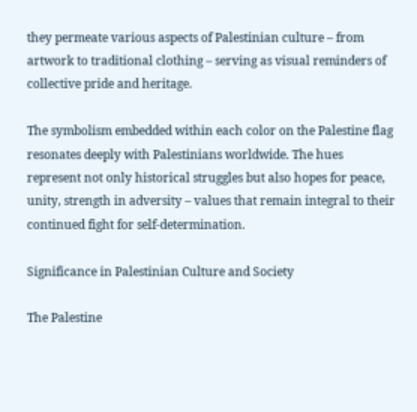they permeate various aspects of Palestinian culture – from artwork to traditional clothing – serving as visual reminders of collective pride and heritage.

The symbolism embedded within each color on the Palestine flag resonates deeply with Palestinians worldwide. The hues represent not only historical struggles but also hopes for peace, unity, strength in adversity – values that remain integral to their continued fight for self-determination.

Significance in Palestinian Culture and Society

The Palestine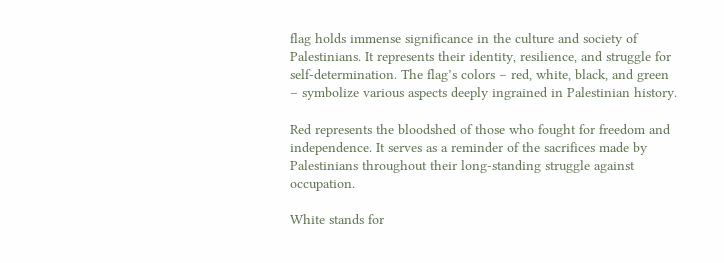flag holds immense significance in the culture and society of Palestinians. It represents their identity, resilience, and struggle for self-determination. The flag’s colors – red, white, black, and green – symbolize various aspects deeply ingrained in Palestinian history.

Red represents the bloodshed of those who fought for freedom and independence. It serves as a reminder of the sacrifices made by Palestinians throughout their long-standing struggle against occupation.

White stands for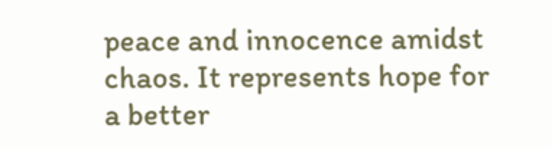peace and innocence amidst chaos. It represents hope for a better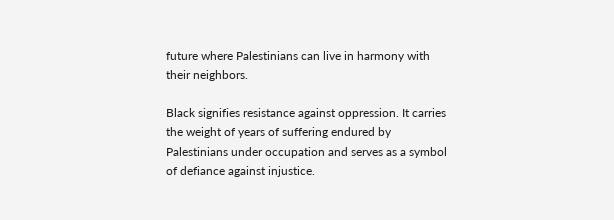future where Palestinians can live in harmony with their neighbors.

Black signifies resistance against oppression. It carries the weight of years of suffering endured by Palestinians under occupation and serves as a symbol of defiance against injustice.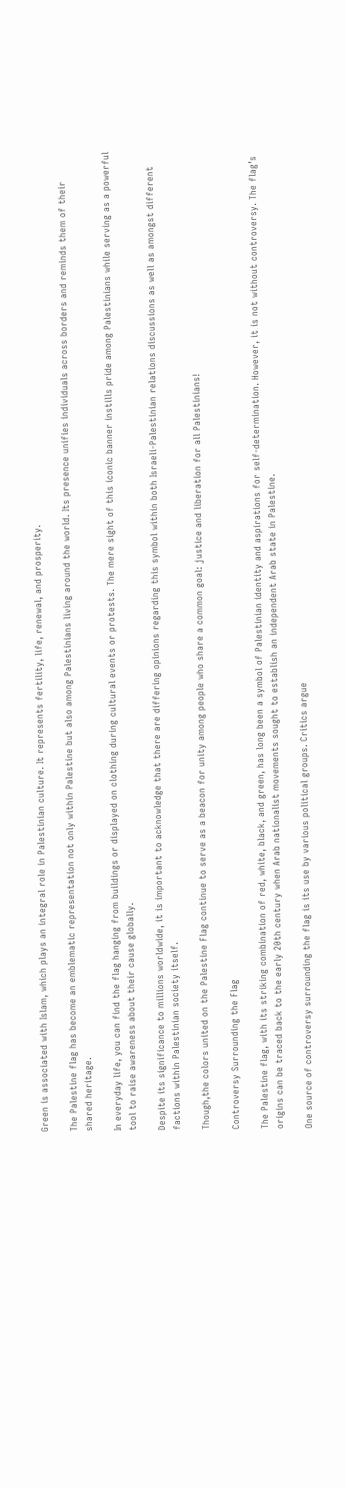Green is associated with Islam, which plays an integral role in Palestinian culture. It represents fertility, life, renewal, and prosperity.

The Palestine flag has become an emblematic representation not only within Palestine but also among Palestinians living around the world. Its presence unifies individuals across borders and reminds them of their shared heritage.

In everyday life, you can find the flag hanging from buildings or displayed on clothing during cultural events or protests. The mere sight of this iconic banner instills pride among Palestinians while serving as a powerful tool to raise awareness about their cause globally.

Despite its significance to millions worldwide, it is important to acknowledge that there are differing opinions regarding this symbol within both Israeli-Palestinian relations discussions as well as amongst different factions within Palestinian society itself.

Though,the colors united on the Palestine Flag continue to serve as a beacon for unity among people who share a common goal: justice and liberation for all Palestinians!

Controversy Surrounding the Flag

The Palestine flag, with its striking combination of red, white, black, and green, has long been a symbol of Palestinian identity and aspirations for self-determination. However, it is not without controversy. The flag’s origins can be traced back to the early 20th century when Arab nationalist movements sought to establish an independent Arab state in Palestine.

One source of controversy surrounding the flag is its use by various political groups. Critics argue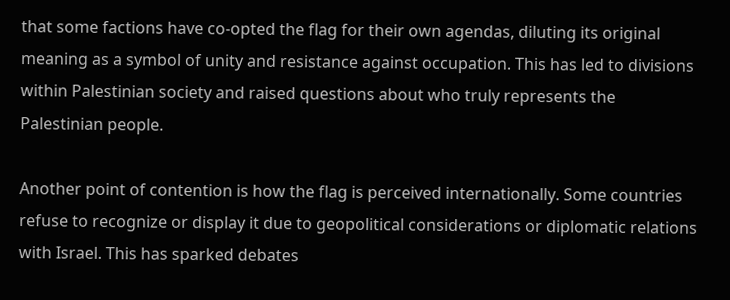that some factions have co-opted the flag for their own agendas, diluting its original meaning as a symbol of unity and resistance against occupation. This has led to divisions within Palestinian society and raised questions about who truly represents the Palestinian people.

Another point of contention is how the flag is perceived internationally. Some countries refuse to recognize or display it due to geopolitical considerations or diplomatic relations with Israel. This has sparked debates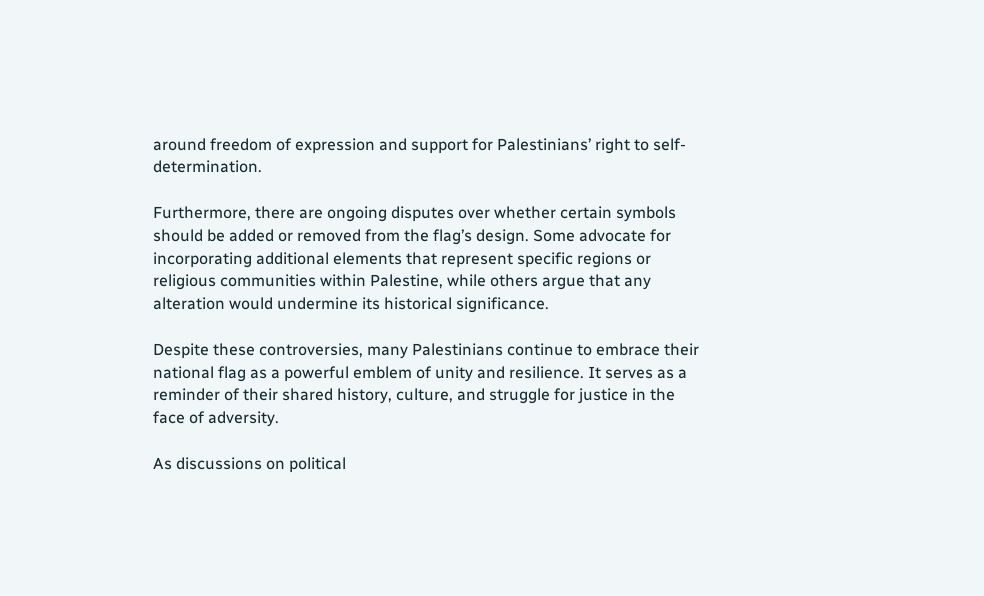around freedom of expression and support for Palestinians’ right to self-determination.

Furthermore, there are ongoing disputes over whether certain symbols should be added or removed from the flag’s design. Some advocate for incorporating additional elements that represent specific regions or religious communities within Palestine, while others argue that any alteration would undermine its historical significance.

Despite these controversies, many Palestinians continue to embrace their national flag as a powerful emblem of unity and resilience. It serves as a reminder of their shared history, culture, and struggle for justice in the face of adversity.

As discussions on political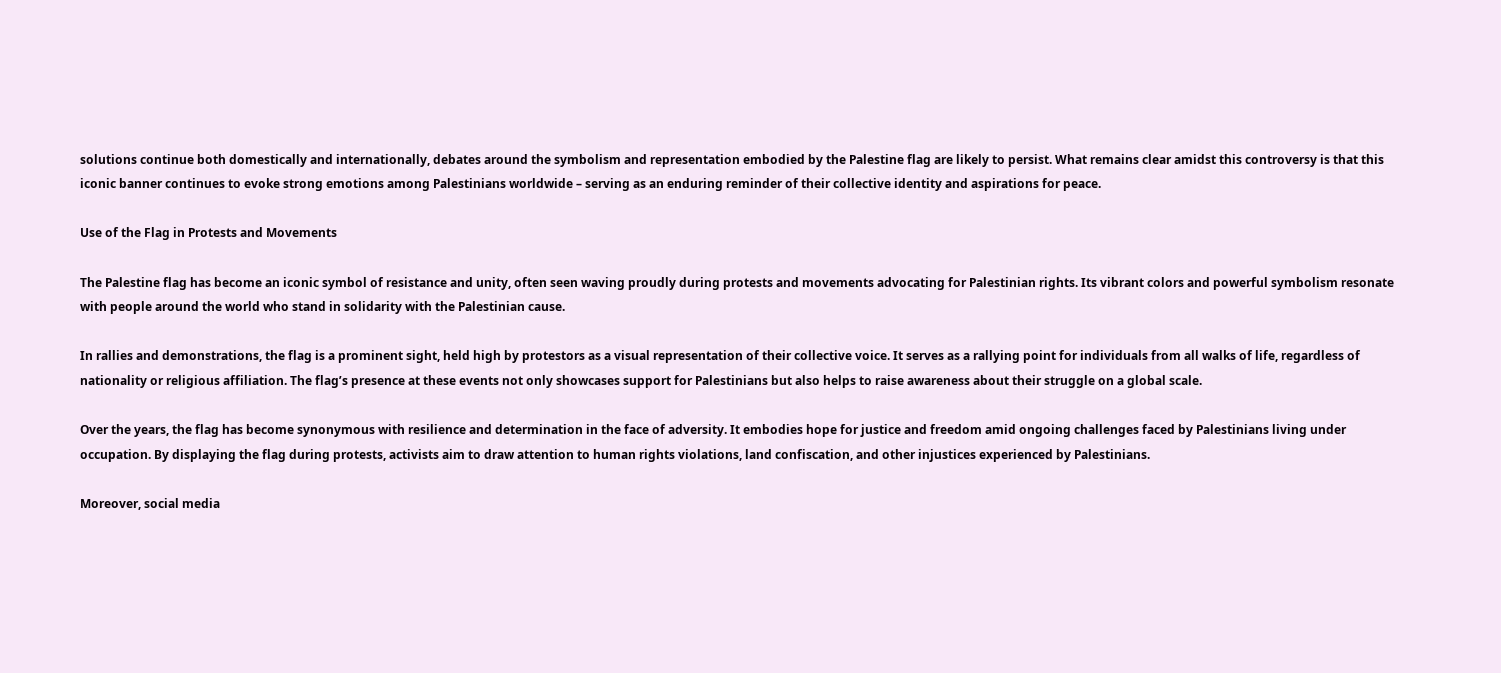solutions continue both domestically and internationally, debates around the symbolism and representation embodied by the Palestine flag are likely to persist. What remains clear amidst this controversy is that this iconic banner continues to evoke strong emotions among Palestinians worldwide – serving as an enduring reminder of their collective identity and aspirations for peace.

Use of the Flag in Protests and Movements

The Palestine flag has become an iconic symbol of resistance and unity, often seen waving proudly during protests and movements advocating for Palestinian rights. Its vibrant colors and powerful symbolism resonate with people around the world who stand in solidarity with the Palestinian cause.

In rallies and demonstrations, the flag is a prominent sight, held high by protestors as a visual representation of their collective voice. It serves as a rallying point for individuals from all walks of life, regardless of nationality or religious affiliation. The flag’s presence at these events not only showcases support for Palestinians but also helps to raise awareness about their struggle on a global scale.

Over the years, the flag has become synonymous with resilience and determination in the face of adversity. It embodies hope for justice and freedom amid ongoing challenges faced by Palestinians living under occupation. By displaying the flag during protests, activists aim to draw attention to human rights violations, land confiscation, and other injustices experienced by Palestinians.

Moreover, social media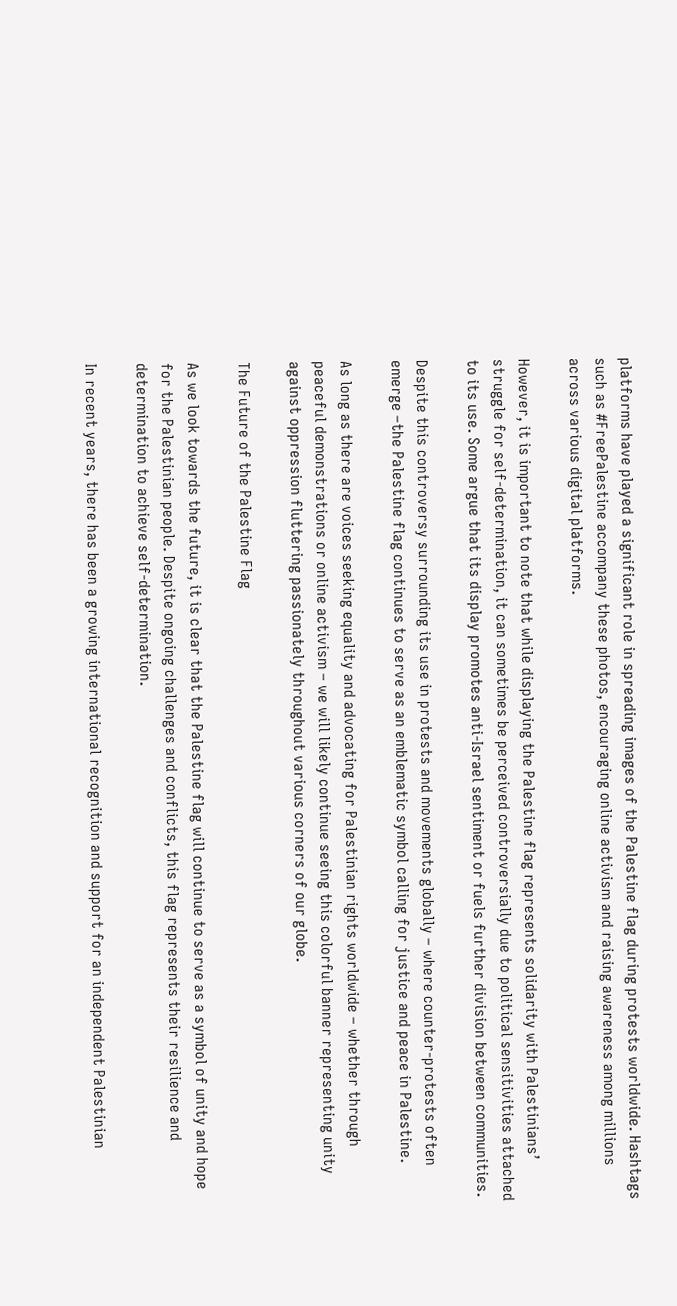platforms have played a significant role in spreading images of the Palestine flag during protests worldwide. Hashtags such as #FreePalestine accompany these photos, encouraging online activism and raising awareness among millions across various digital platforms.

However, it is important to note that while displaying the Palestine flag represents solidarity with Palestinians’ struggle for self-determination, it can sometimes be perceived controversially due to political sensitivities attached to its use. Some argue that its display promotes anti-Israel sentiment or fuels further division between communities.

Despite this controversy surrounding its use in protests and movements globally – where counter-protests often emerge –the Palestine flag continues to serve as an emblematic symbol calling for justice and peace in Palestine.

As long as there are voices seeking equality and advocating for Palestinian rights worldwide – whether through peaceful demonstrations or online activism – we will likely continue seeing this colorful banner representing unity against oppression fluttering passionately throughout various corners of our globe.

The Future of the Palestine Flag

As we look towards the future, it is clear that the Palestine flag will continue to serve as a symbol of unity and hope for the Palestinian people. Despite ongoing challenges and conflicts, this flag represents their resilience and determination to achieve self-determination.

In recent years, there has been a growing international recognition and support for an independent Palestinian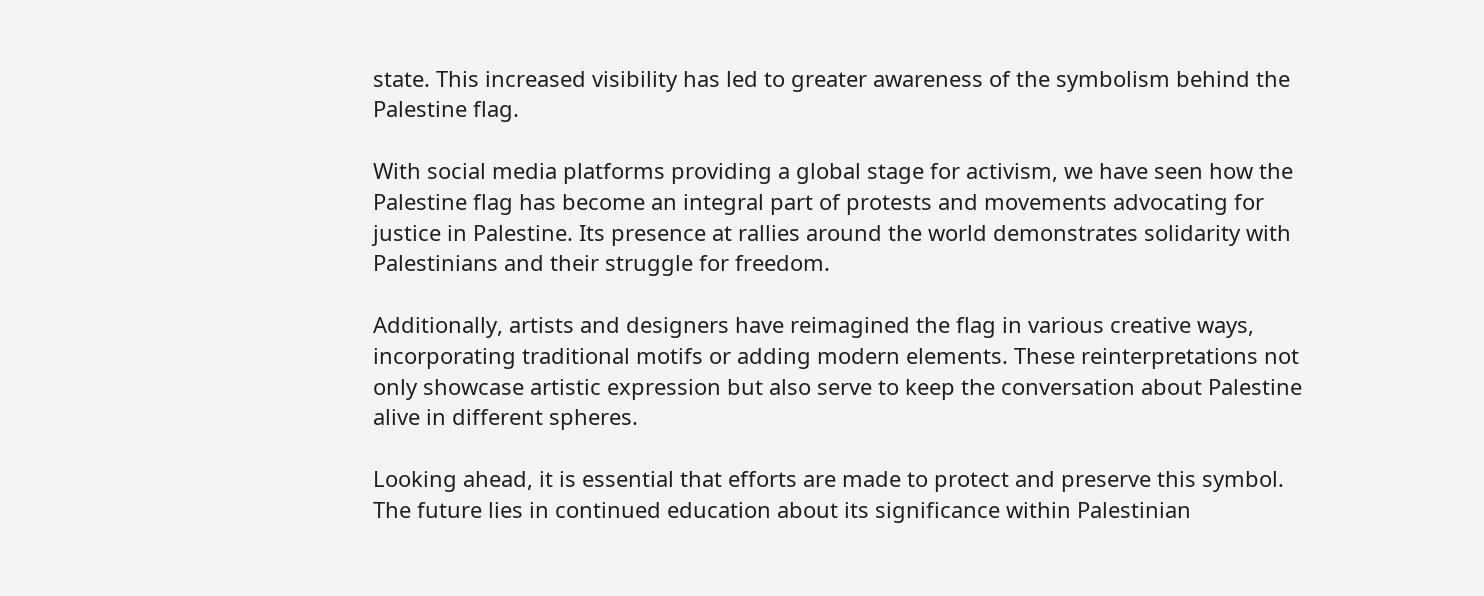state. This increased visibility has led to greater awareness of the symbolism behind the Palestine flag.

With social media platforms providing a global stage for activism, we have seen how the Palestine flag has become an integral part of protests and movements advocating for justice in Palestine. Its presence at rallies around the world demonstrates solidarity with Palestinians and their struggle for freedom.

Additionally, artists and designers have reimagined the flag in various creative ways, incorporating traditional motifs or adding modern elements. These reinterpretations not only showcase artistic expression but also serve to keep the conversation about Palestine alive in different spheres.

Looking ahead, it is essential that efforts are made to protect and preserve this symbol. The future lies in continued education about its significance within Palestinian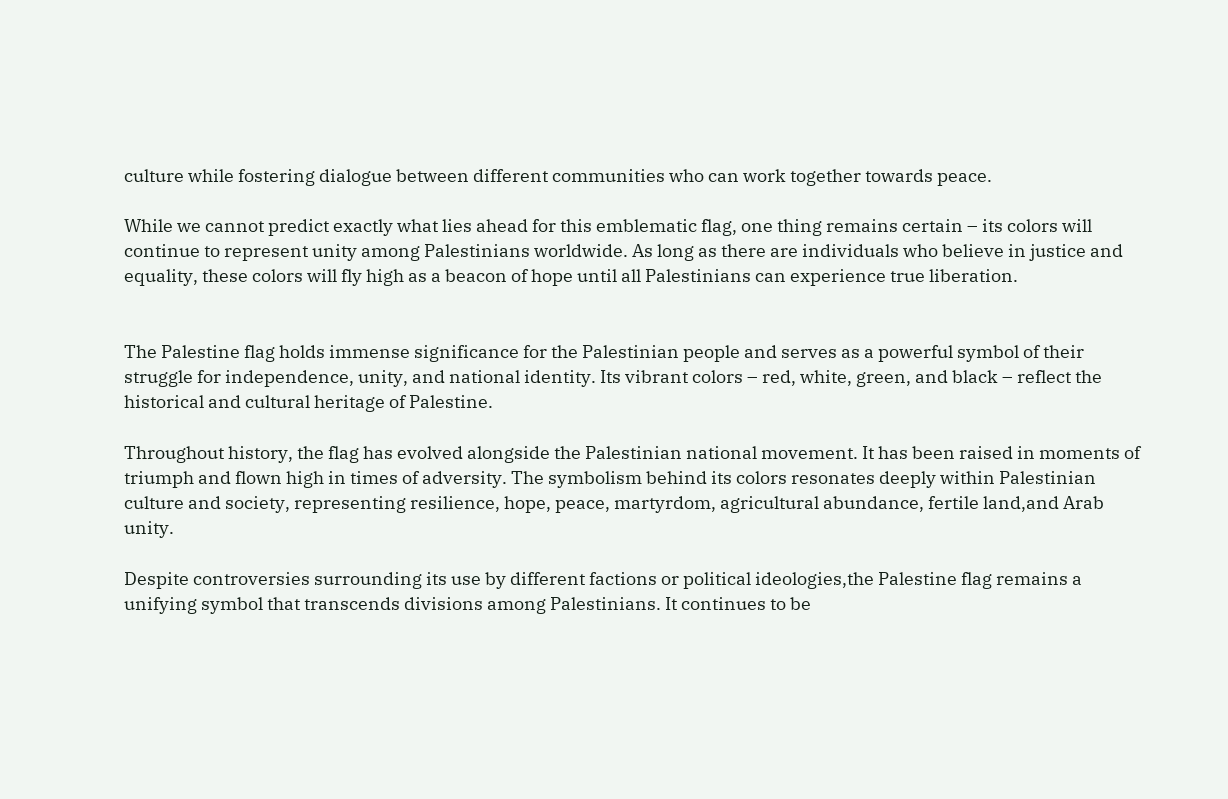culture while fostering dialogue between different communities who can work together towards peace.

While we cannot predict exactly what lies ahead for this emblematic flag, one thing remains certain – its colors will continue to represent unity among Palestinians worldwide. As long as there are individuals who believe in justice and equality, these colors will fly high as a beacon of hope until all Palestinians can experience true liberation.


The Palestine flag holds immense significance for the Palestinian people and serves as a powerful symbol of their struggle for independence, unity, and national identity. Its vibrant colors – red, white, green, and black – reflect the historical and cultural heritage of Palestine.

Throughout history, the flag has evolved alongside the Palestinian national movement. It has been raised in moments of triumph and flown high in times of adversity. The symbolism behind its colors resonates deeply within Palestinian culture and society, representing resilience, hope, peace, martyrdom, agricultural abundance, fertile land,and Arab unity.

Despite controversies surrounding its use by different factions or political ideologies,the Palestine flag remains a unifying symbol that transcends divisions among Palestinians. It continues to be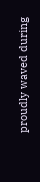proudly waved during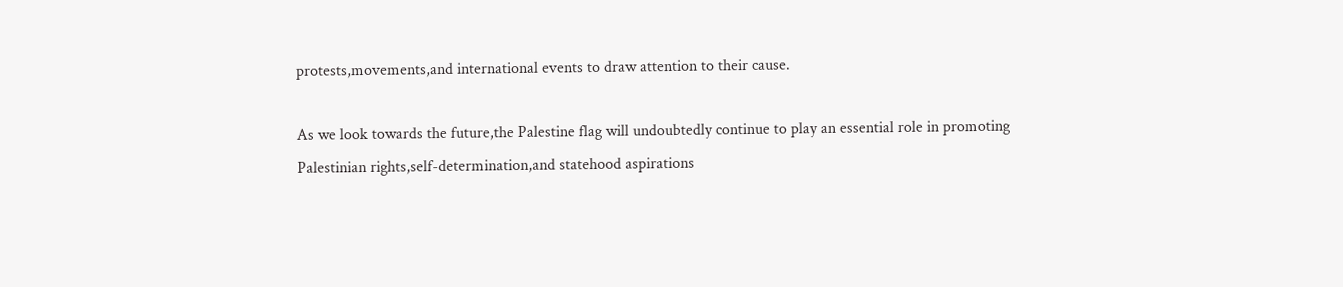protests,movements,and international events to draw attention to their cause.

As we look towards the future,the Palestine flag will undoubtedly continue to play an essential role in promoting Palestinian rights,self-determination,and statehood aspirations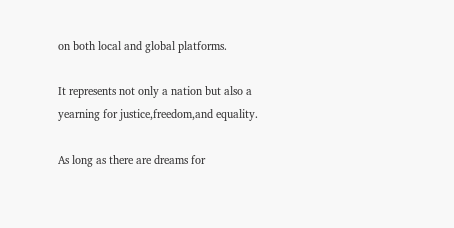on both local and global platforms.

It represents not only a nation but also a yearning for justice,freedom,and equality.

As long as there are dreams for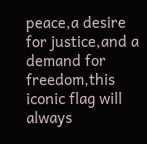peace,a desire for justice,and a demand for freedom,this iconic flag will always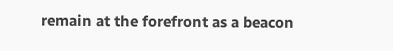remain at the forefront as a beacon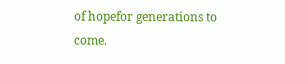of hopefor generations to come.